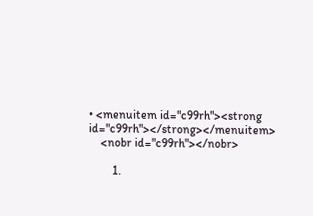• <menuitem id="c99rh"><strong id="c99rh"></strong></menuitem>
    <nobr id="c99rh"></nobr>

        1.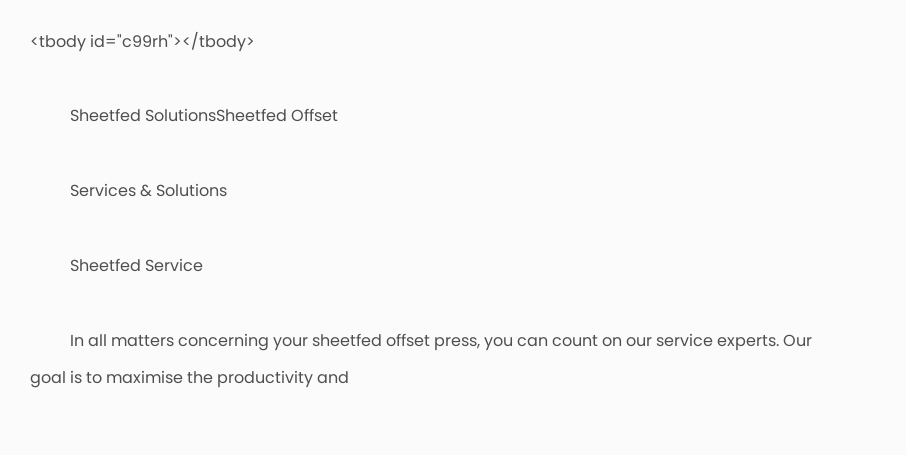<tbody id="c99rh"></tbody>

          Sheetfed SolutionsSheetfed Offset

          Services & Solutions

          Sheetfed Service

          In all matters concerning your sheetfed offset press, you can count on our service experts. Our goal is to maximise the productivity and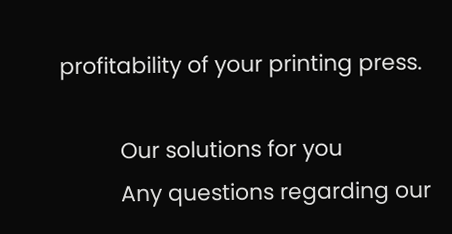profitability of your printing press.

          Our solutions for you
          Any questions regarding our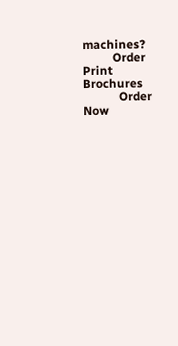machines?
          Order Print Brochures
            Order Now